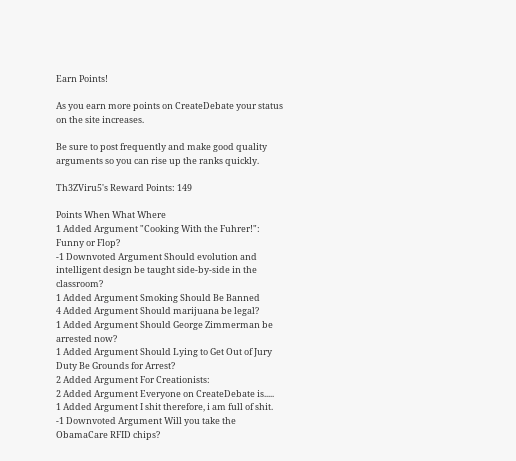Earn Points!

As you earn more points on CreateDebate your status on the site increases.

Be sure to post frequently and make good quality arguments so you can rise up the ranks quickly.

Th3ZViru5's Reward Points: 149

Points When What Where
1 Added Argument "Cooking With the Fuhrer!": Funny or Flop?
-1 Downvoted Argument Should evolution and intelligent design be taught side-by-side in the classroom?
1 Added Argument Smoking Should Be Banned
4 Added Argument Should marijuana be legal?
1 Added Argument Should George Zimmerman be arrested now?
1 Added Argument Should Lying to Get Out of Jury Duty Be Grounds for Arrest?
2 Added Argument For Creationists:
2 Added Argument Everyone on CreateDebate is.....
1 Added Argument I shit therefore, i am full of shit.
-1 Downvoted Argument Will you take the ObamaCare RFID chips?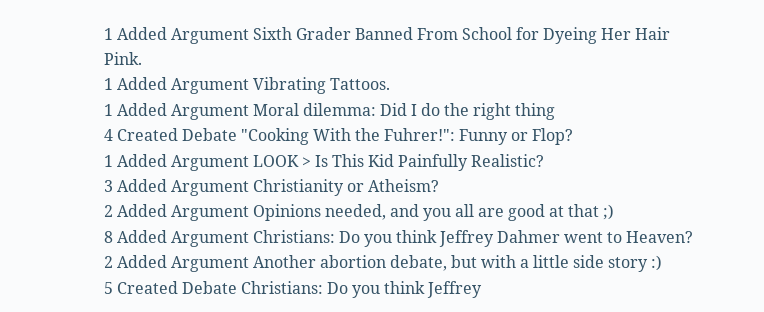1 Added Argument Sixth Grader Banned From School for Dyeing Her Hair Pink.
1 Added Argument Vibrating Tattoos.
1 Added Argument Moral dilemma: Did I do the right thing
4 Created Debate "Cooking With the Fuhrer!": Funny or Flop?
1 Added Argument LOOK > Is This Kid Painfully Realistic?
3 Added Argument Christianity or Atheism?
2 Added Argument Opinions needed, and you all are good at that ;)
8 Added Argument Christians: Do you think Jeffrey Dahmer went to Heaven?
2 Added Argument Another abortion debate, but with a little side story :)
5 Created Debate Christians: Do you think Jeffrey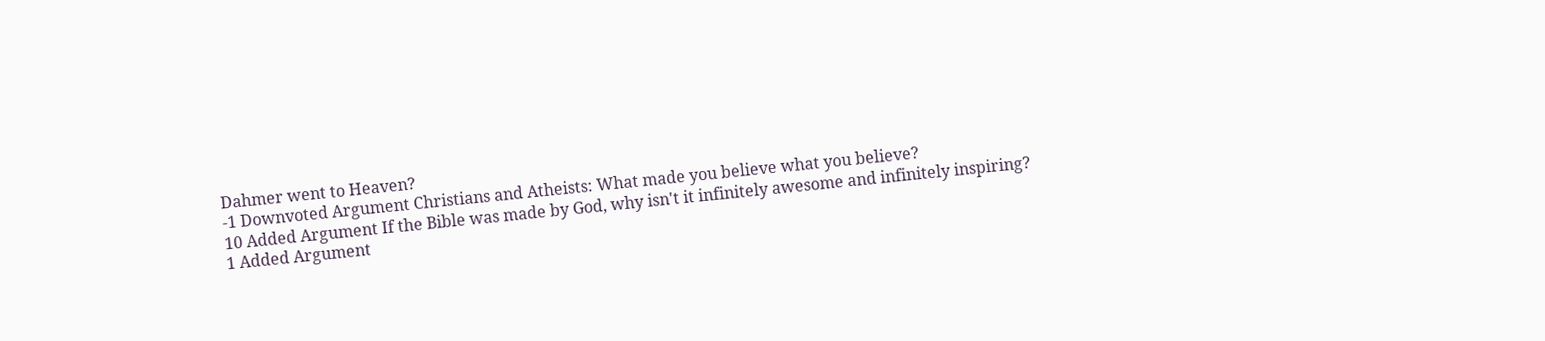Dahmer went to Heaven?
-1 Downvoted Argument Christians and Atheists: What made you believe what you believe?
10 Added Argument If the Bible was made by God, why isn't it infinitely awesome and infinitely inspiring?
1 Added Argument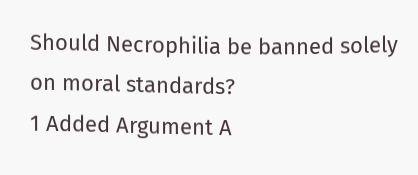Should Necrophilia be banned solely on moral standards?
1 Added Argument A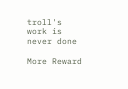troll's work is never done

More Reward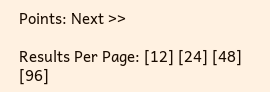Points: Next >>

Results Per Page: [12] [24] [48] [96]